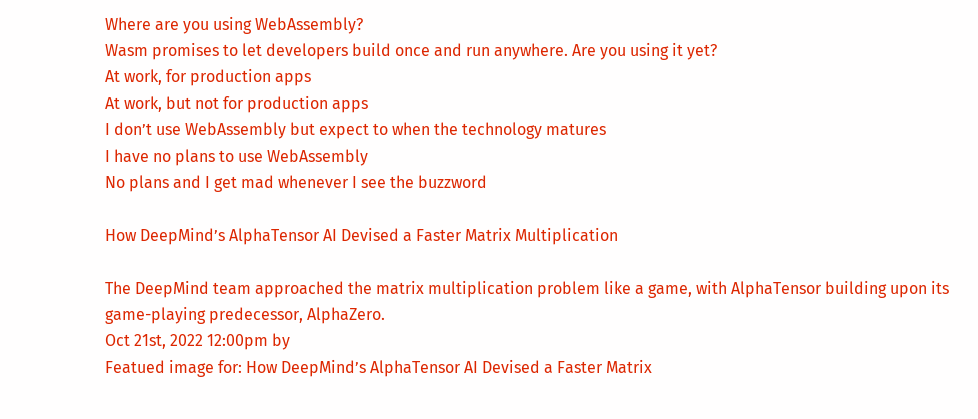Where are you using WebAssembly?
Wasm promises to let developers build once and run anywhere. Are you using it yet?
At work, for production apps
At work, but not for production apps
I don’t use WebAssembly but expect to when the technology matures
I have no plans to use WebAssembly
No plans and I get mad whenever I see the buzzword

How DeepMind’s AlphaTensor AI Devised a Faster Matrix Multiplication

The DeepMind team approached the matrix multiplication problem like a game, with AlphaTensor building upon its game-playing predecessor, AlphaZero.
Oct 21st, 2022 12:00pm by
Featued image for: How DeepMind’s AlphaTensor AI Devised a Faster Matrix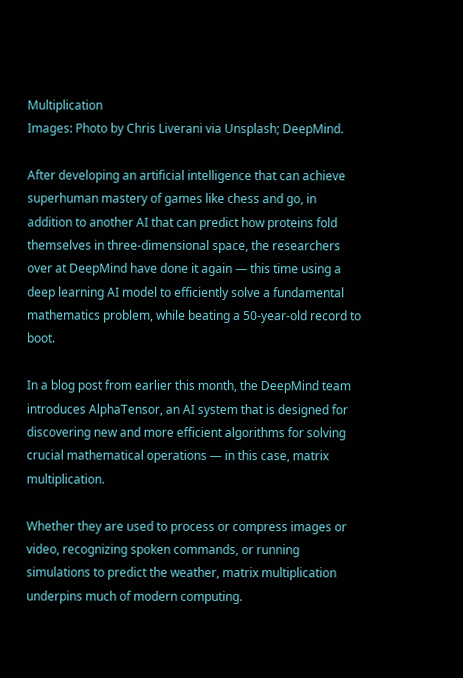Multiplication
Images: Photo by Chris Liverani via Unsplash; DeepMind.

After developing an artificial intelligence that can achieve superhuman mastery of games like chess and go, in addition to another AI that can predict how proteins fold themselves in three-dimensional space, the researchers over at DeepMind have done it again — this time using a deep learning AI model to efficiently solve a fundamental mathematics problem, while beating a 50-year-old record to boot.

In a blog post from earlier this month, the DeepMind team introduces AlphaTensor, an AI system that is designed for discovering new and more efficient algorithms for solving crucial mathematical operations — in this case, matrix multiplication.

Whether they are used to process or compress images or video, recognizing spoken commands, or running simulations to predict the weather, matrix multiplication underpins much of modern computing.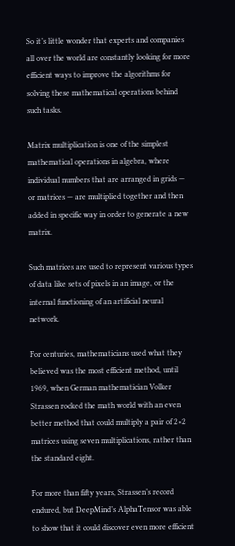So it’s little wonder that experts and companies all over the world are constantly looking for more efficient ways to improve the algorithms for solving these mathematical operations behind such tasks.

Matrix multiplication is one of the simplest mathematical operations in algebra, where individual numbers that are arranged in grids — or matrices — are multiplied together and then added in specific way in order to generate a new matrix.

Such matrices are used to represent various types of data like sets of pixels in an image, or the internal functioning of an artificial neural network.

For centuries, mathematicians used what they believed was the most efficient method, until 1969, when German mathematician Volker Strassen rocked the math world with an even better method that could multiply a pair of 2×2 matrices using seven multiplications, rather than the standard eight.

For more than fifty years, Strassen’s record endured, but DeepMind’s AlphaTensor was able to show that it could discover even more efficient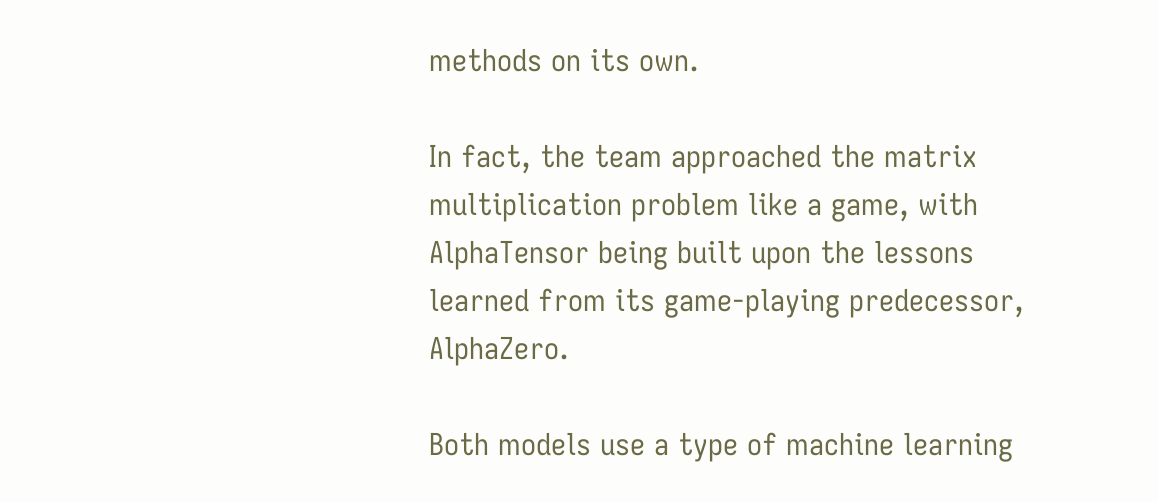methods on its own.

In fact, the team approached the matrix multiplication problem like a game, with AlphaTensor being built upon the lessons learned from its game-playing predecessor, AlphaZero.

Both models use a type of machine learning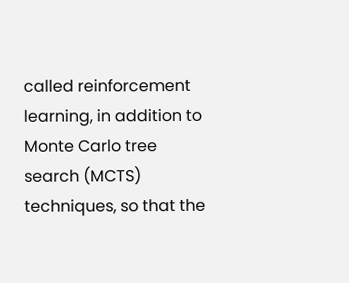called reinforcement learning, in addition to Monte Carlo tree search (MCTS) techniques, so that the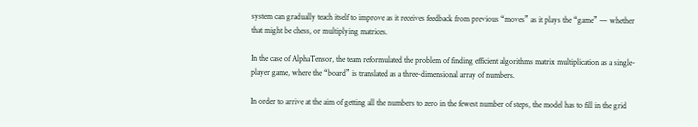system can gradually teach itself to improve as it receives feedback from previous “moves” as it plays the “game” — whether that might be chess, or multiplying matrices.

In the case of AlphaTensor, the team reformulated the problem of finding efficient algorithms matrix multiplication as a single-player game, where the “board” is translated as a three-dimensional array of numbers.

In order to arrive at the aim of getting all the numbers to zero in the fewest number of steps, the model has to fill in the grid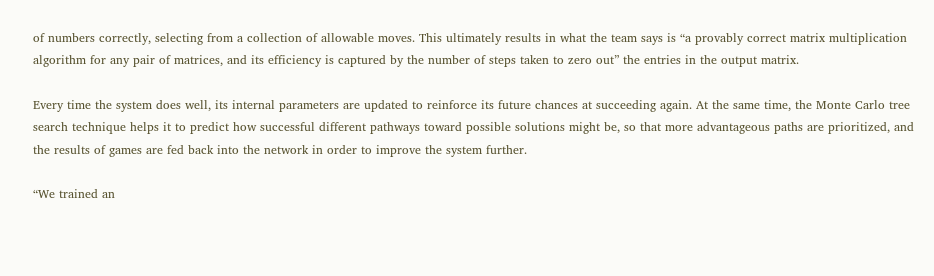of numbers correctly, selecting from a collection of allowable moves. This ultimately results in what the team says is “a provably correct matrix multiplication algorithm for any pair of matrices, and its efficiency is captured by the number of steps taken to zero out” the entries in the output matrix.

Every time the system does well, its internal parameters are updated to reinforce its future chances at succeeding again. At the same time, the Monte Carlo tree search technique helps it to predict how successful different pathways toward possible solutions might be, so that more advantageous paths are prioritized, and the results of games are fed back into the network in order to improve the system further.

“We trained an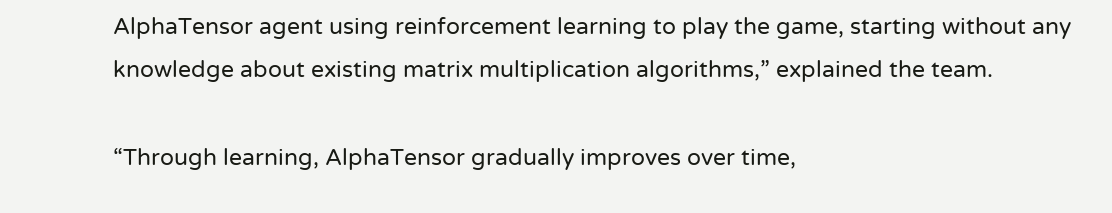AlphaTensor agent using reinforcement learning to play the game, starting without any knowledge about existing matrix multiplication algorithms,” explained the team.

“Through learning, AlphaTensor gradually improves over time,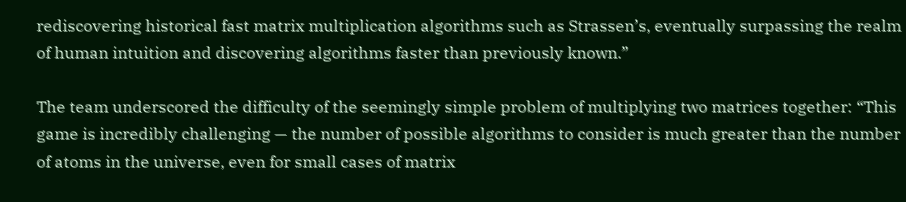rediscovering historical fast matrix multiplication algorithms such as Strassen’s, eventually surpassing the realm of human intuition and discovering algorithms faster than previously known.”

The team underscored the difficulty of the seemingly simple problem of multiplying two matrices together: “This game is incredibly challenging — the number of possible algorithms to consider is much greater than the number of atoms in the universe, even for small cases of matrix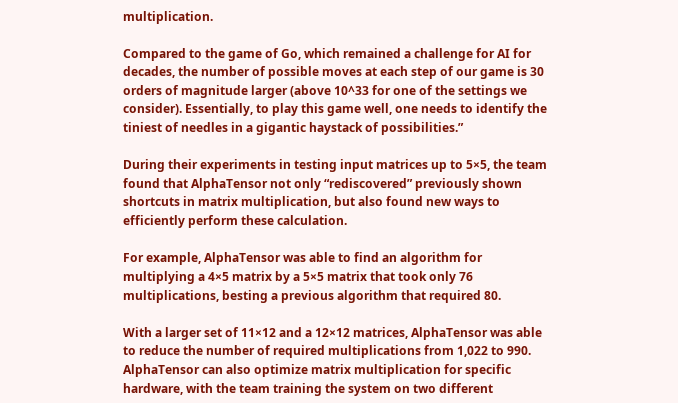multiplication.

Compared to the game of Go, which remained a challenge for AI for decades, the number of possible moves at each step of our game is 30 orders of magnitude larger (above 10^33 for one of the settings we consider). Essentially, to play this game well, one needs to identify the tiniest of needles in a gigantic haystack of possibilities.”

During their experiments in testing input matrices up to 5×5, the team found that AlphaTensor not only “rediscovered” previously shown shortcuts in matrix multiplication, but also found new ways to efficiently perform these calculation.

For example, AlphaTensor was able to find an algorithm for multiplying a 4×5 matrix by a 5×5 matrix that took only 76 multiplications, besting a previous algorithm that required 80.

With a larger set of 11×12 and a 12×12 matrices, AlphaTensor was able to reduce the number of required multiplications from 1,022 to 990. AlphaTensor can also optimize matrix multiplication for specific hardware, with the team training the system on two different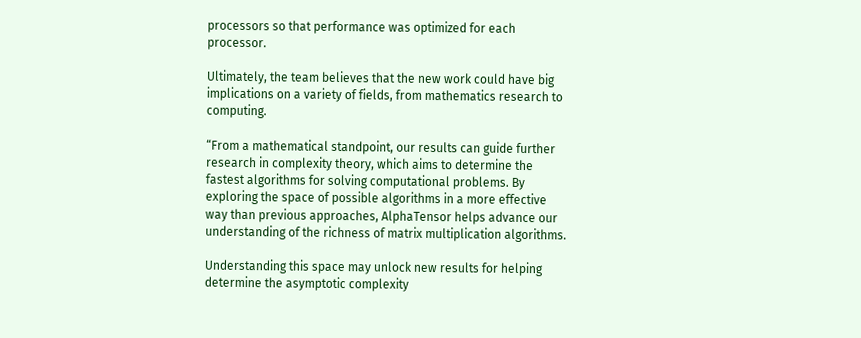processors so that performance was optimized for each processor.

Ultimately, the team believes that the new work could have big implications on a variety of fields, from mathematics research to computing.

“From a mathematical standpoint, our results can guide further research in complexity theory, which aims to determine the fastest algorithms for solving computational problems. By exploring the space of possible algorithms in a more effective way than previous approaches, AlphaTensor helps advance our understanding of the richness of matrix multiplication algorithms.

Understanding this space may unlock new results for helping determine the asymptotic complexity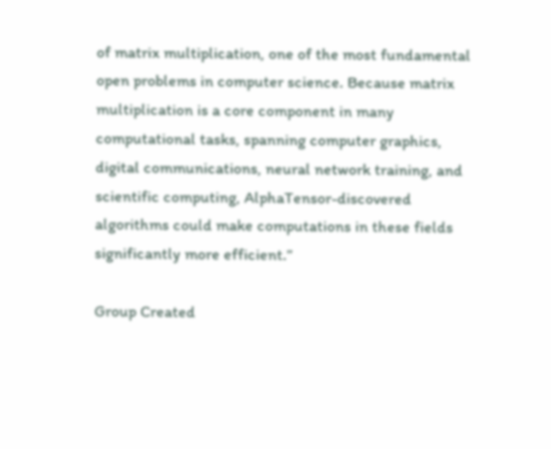of matrix multiplication, one of the most fundamental open problems in computer science. Because matrix multiplication is a core component in many computational tasks, spanning computer graphics, digital communications, neural network training, and scientific computing, AlphaTensor-discovered algorithms could make computations in these fields significantly more efficient.”

Group Created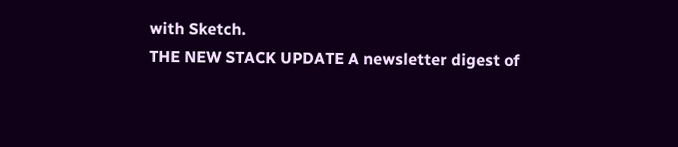with Sketch.
THE NEW STACK UPDATE A newsletter digest of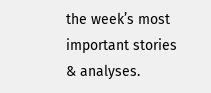the week’s most important stories & analyses.